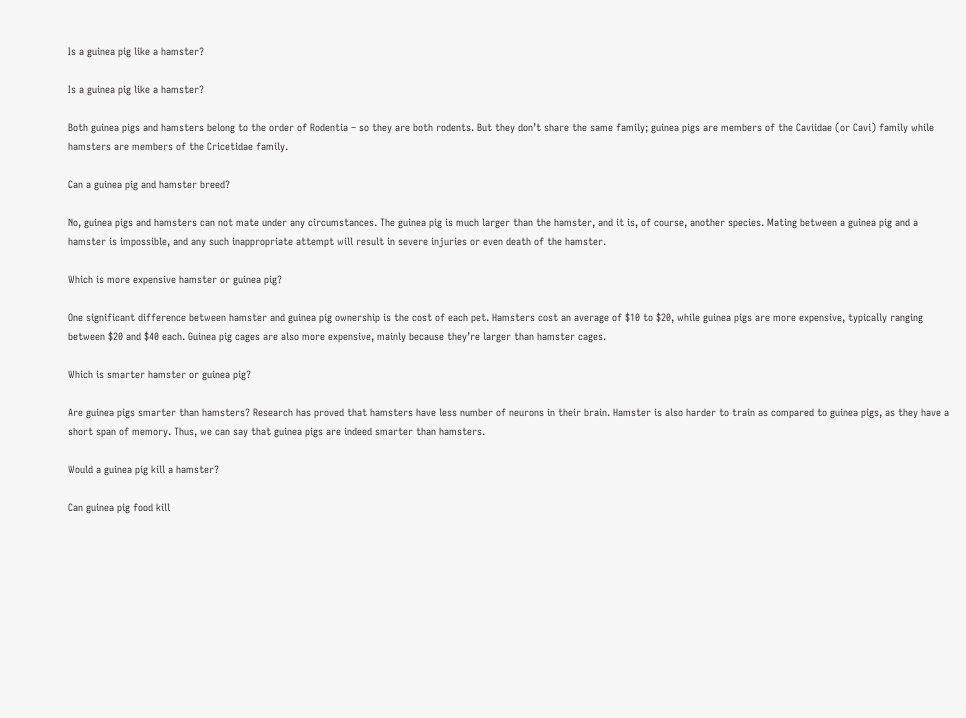Is a guinea pig like a hamster?

Is a guinea pig like a hamster?

Both guinea pigs and hamsters belong to the order of Rodentia – so they are both rodents. But they don’t share the same family; guinea pigs are members of the Caviidae (or Cavi) family while hamsters are members of the Cricetidae family.

Can a guinea pig and hamster breed?

No, guinea pigs and hamsters can not mate under any circumstances. The guinea pig is much larger than the hamster, and it is, of course, another species. Mating between a guinea pig and a hamster is impossible, and any such inappropriate attempt will result in severe injuries or even death of the hamster.

Which is more expensive hamster or guinea pig?

One significant difference between hamster and guinea pig ownership is the cost of each pet. Hamsters cost an average of $10 to $20, while guinea pigs are more expensive, typically ranging between $20 and $40 each. Guinea pig cages are also more expensive, mainly because they’re larger than hamster cages.

Which is smarter hamster or guinea pig?

Are guinea pigs smarter than hamsters? Research has proved that hamsters have less number of neurons in their brain. Hamster is also harder to train as compared to guinea pigs, as they have a short span of memory. Thus, we can say that guinea pigs are indeed smarter than hamsters.

Would a guinea pig kill a hamster?

Can guinea pig food kill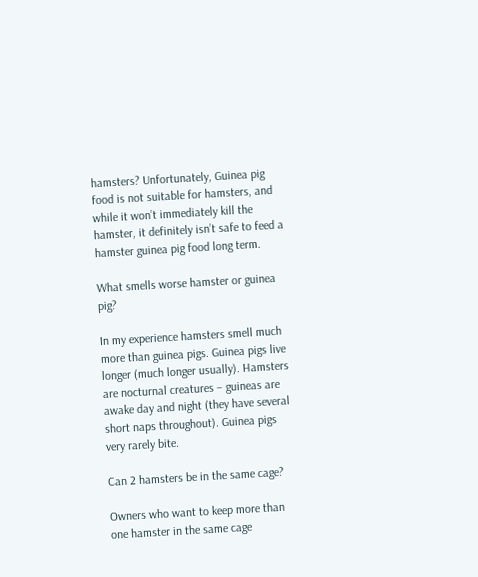hamsters? Unfortunately, Guinea pig food is not suitable for hamsters, and while it won’t immediately kill the hamster, it definitely isn’t safe to feed a hamster guinea pig food long term.

What smells worse hamster or guinea pig?

In my experience hamsters smell much more than guinea pigs. Guinea pigs live longer (much longer usually). Hamsters are nocturnal creatures – guineas are awake day and night (they have several short naps throughout). Guinea pigs very rarely bite.

Can 2 hamsters be in the same cage?

Owners who want to keep more than one hamster in the same cage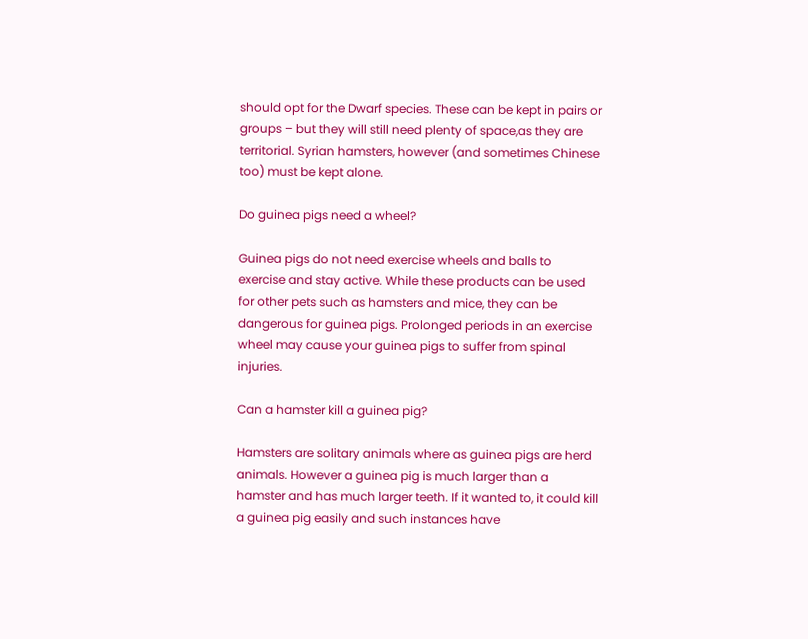should opt for the Dwarf species. These can be kept in pairs or groups – but they will still need plenty of space,as they are territorial. Syrian hamsters, however (and sometimes Chinese too) must be kept alone.

Do guinea pigs need a wheel?

Guinea pigs do not need exercise wheels and balls to exercise and stay active. While these products can be used for other pets such as hamsters and mice, they can be dangerous for guinea pigs. Prolonged periods in an exercise wheel may cause your guinea pigs to suffer from spinal injuries.

Can a hamster kill a guinea pig?

Hamsters are solitary animals where as guinea pigs are herd animals. However a guinea pig is much larger than a hamster and has much larger teeth. If it wanted to, it could kill a guinea pig easily and such instances have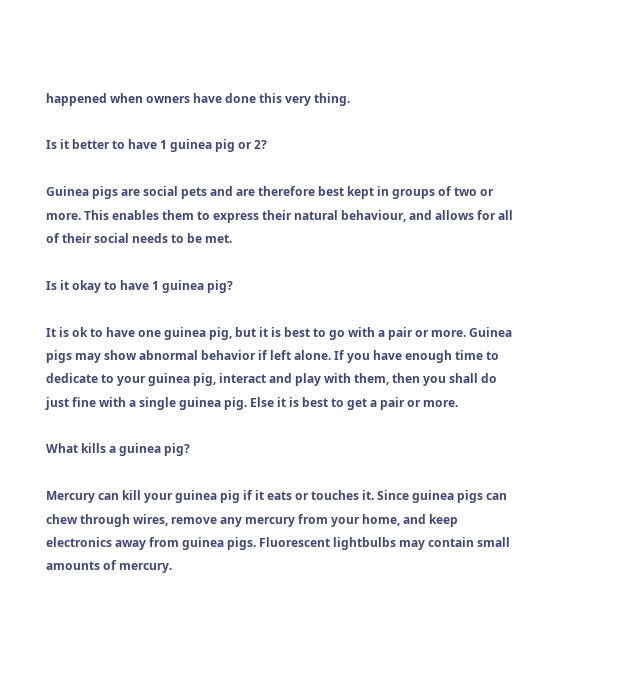happened when owners have done this very thing.

Is it better to have 1 guinea pig or 2?

Guinea pigs are social pets and are therefore best kept in groups of two or more. This enables them to express their natural behaviour, and allows for all of their social needs to be met.

Is it okay to have 1 guinea pig?

It is ok to have one guinea pig, but it is best to go with a pair or more. Guinea pigs may show abnormal behavior if left alone. If you have enough time to dedicate to your guinea pig, interact and play with them, then you shall do just fine with a single guinea pig. Else it is best to get a pair or more.

What kills a guinea pig?

Mercury can kill your guinea pig if it eats or touches it. Since guinea pigs can chew through wires, remove any mercury from your home, and keep electronics away from guinea pigs. Fluorescent lightbulbs may contain small amounts of mercury.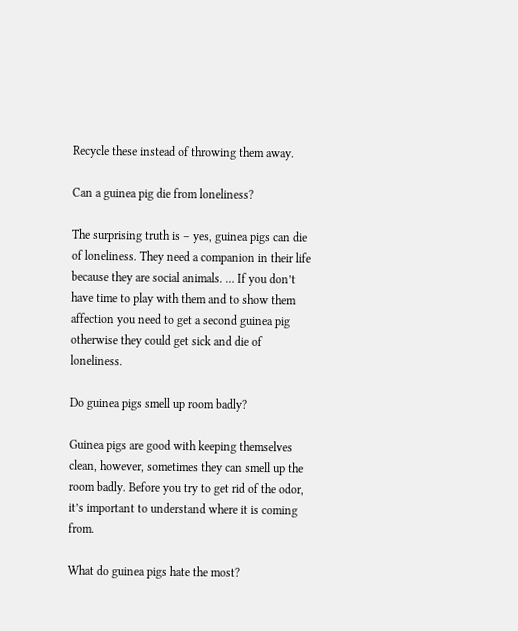Recycle these instead of throwing them away.

Can a guinea pig die from loneliness?

The surprising truth is – yes, guinea pigs can die of loneliness. They need a companion in their life because they are social animals. … If you don’t have time to play with them and to show them affection you need to get a second guinea pig otherwise they could get sick and die of loneliness.

Do guinea pigs smell up room badly?

Guinea pigs are good with keeping themselves clean, however, sometimes they can smell up the room badly. Before you try to get rid of the odor, it’s important to understand where it is coming from.

What do guinea pigs hate the most?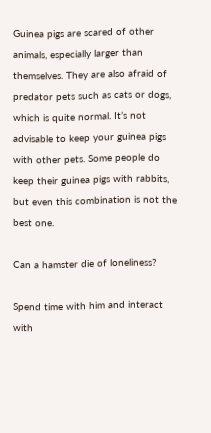Guinea pigs are scared of other animals, especially larger than themselves. They are also afraid of predator pets such as cats or dogs, which is quite normal. It’s not advisable to keep your guinea pigs with other pets. Some people do keep their guinea pigs with rabbits, but even this combination is not the best one.

Can a hamster die of loneliness?

Spend time with him and interact with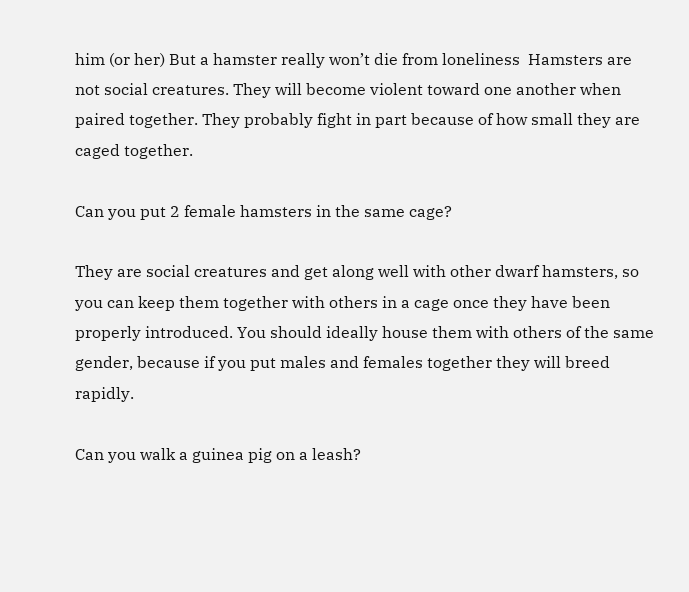him (or her) But a hamster really won’t die from loneliness  Hamsters are not social creatures. They will become violent toward one another when paired together. They probably fight in part because of how small they are caged together.

Can you put 2 female hamsters in the same cage?

They are social creatures and get along well with other dwarf hamsters, so you can keep them together with others in a cage once they have been properly introduced. You should ideally house them with others of the same gender, because if you put males and females together they will breed rapidly.

Can you walk a guinea pig on a leash?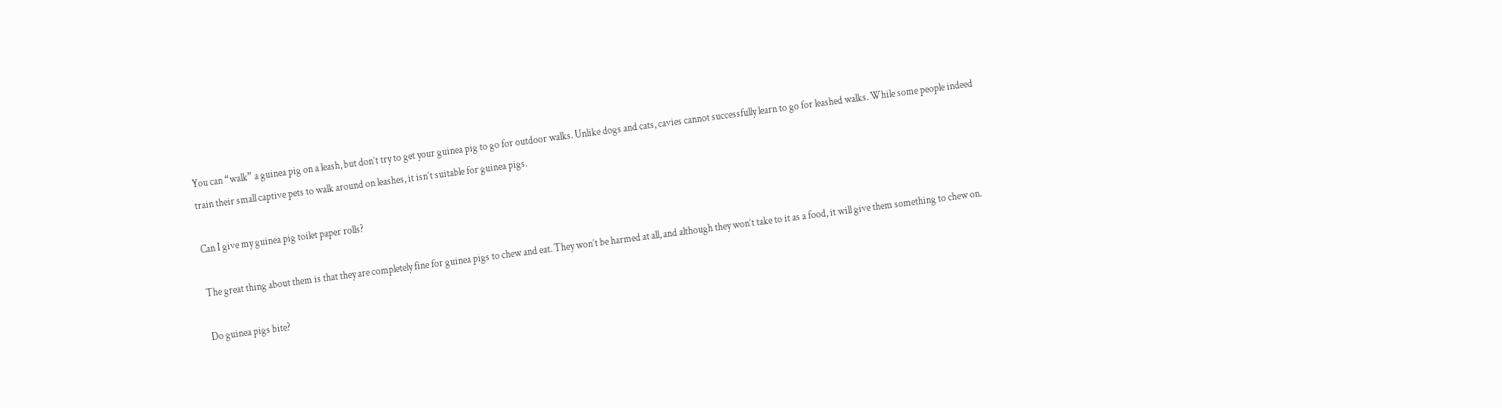You can “walk” a guinea pig on a leash, but don’t try to get your guinea pig to go for outdoor walks. Unlike dogs and cats, cavies cannot successfully learn to go for leashed walks. While some people indeed train their small captive pets to walk around on leashes, it isn’t suitable for guinea pigs.

Can I give my guinea pig toilet paper rolls?

The great thing about them is that they are completely fine for guinea pigs to chew and eat. They won’t be harmed at all, and although they won’t take to it as a food, it will give them something to chew on.

Do guinea pigs bite?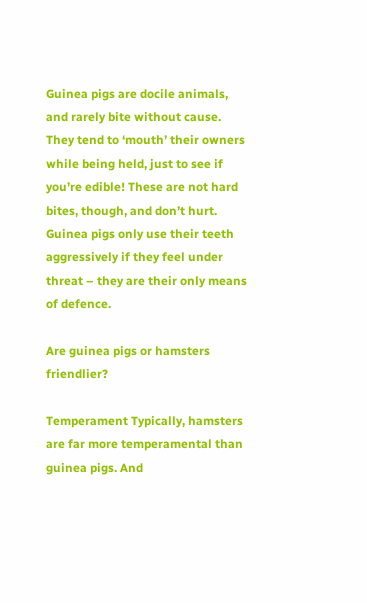Guinea pigs are docile animals, and rarely bite without cause. They tend to ‘mouth’ their owners while being held, just to see if you’re edible! These are not hard bites, though, and don’t hurt. Guinea pigs only use their teeth aggressively if they feel under threat – they are their only means of defence.

Are guinea pigs or hamsters friendlier?

Temperament Typically, hamsters are far more temperamental than guinea pigs. And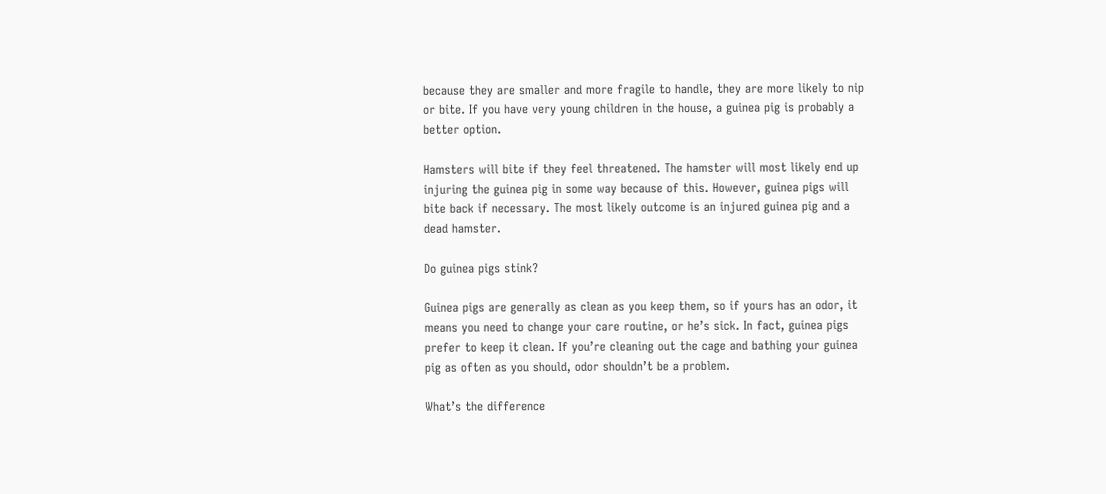because they are smaller and more fragile to handle, they are more likely to nip or bite. If you have very young children in the house, a guinea pig is probably a better option.

Hamsters will bite if they feel threatened. The hamster will most likely end up injuring the guinea pig in some way because of this. However, guinea pigs will bite back if necessary. The most likely outcome is an injured guinea pig and a dead hamster.

Do guinea pigs stink?

Guinea pigs are generally as clean as you keep them, so if yours has an odor, it means you need to change your care routine, or he’s sick. In fact, guinea pigs prefer to keep it clean. If you’re cleaning out the cage and bathing your guinea pig as often as you should, odor shouldn’t be a problem.

What’s the difference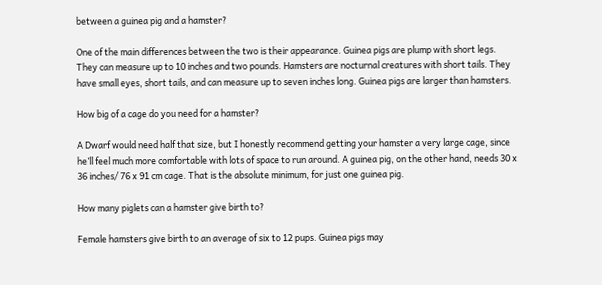between a guinea pig and a hamster?

One of the main differences between the two is their appearance. Guinea pigs are plump with short legs. They can measure up to 10 inches and two pounds. Hamsters are nocturnal creatures with short tails. They have small eyes, short tails, and can measure up to seven inches long. Guinea pigs are larger than hamsters.

How big of a cage do you need for a hamster?

A Dwarf would need half that size, but I honestly recommend getting your hamster a very large cage, since he’ll feel much more comfortable with lots of space to run around. A guinea pig, on the other hand, needs 30 x 36 inches/ 76 x 91 cm cage. That is the absolute minimum, for just one guinea pig.

How many piglets can a hamster give birth to?

Female hamsters give birth to an average of six to 12 pups. Guinea pigs may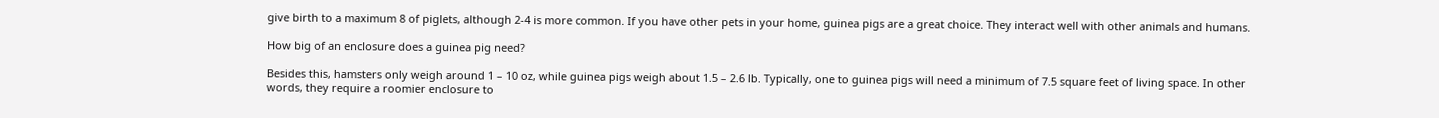give birth to a maximum 8 of piglets, although 2-4 is more common. If you have other pets in your home, guinea pigs are a great choice. They interact well with other animals and humans.

How big of an enclosure does a guinea pig need?

Besides this, hamsters only weigh around 1 – 10 oz, while guinea pigs weigh about 1.5 – 2.6 lb. Typically, one to guinea pigs will need a minimum of 7.5 square feet of living space. In other words, they require a roomier enclosure to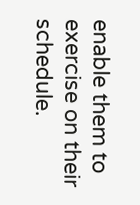enable them to exercise on their schedule.